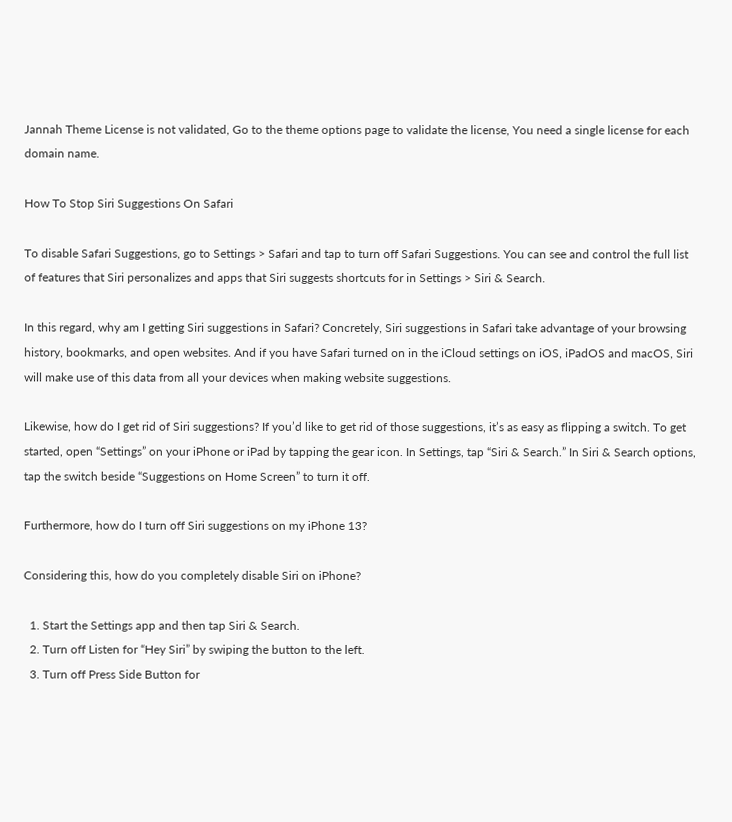Jannah Theme License is not validated, Go to the theme options page to validate the license, You need a single license for each domain name.

How To Stop Siri Suggestions On Safari

To disable Safari Suggestions, go to Settings > Safari and tap to turn off Safari Suggestions. You can see and control the full list of features that Siri personalizes and apps that Siri suggests shortcuts for in Settings > Siri & Search.

In this regard, why am I getting Siri suggestions in Safari? Concretely, Siri suggestions in Safari take advantage of your browsing history, bookmarks, and open websites. And if you have Safari turned on in the iCloud settings on iOS, iPadOS and macOS, Siri will make use of this data from all your devices when making website suggestions.

Likewise, how do I get rid of Siri suggestions? If you’d like to get rid of those suggestions, it’s as easy as flipping a switch. To get started, open “Settings” on your iPhone or iPad by tapping the gear icon. In Settings, tap “Siri & Search.” In Siri & Search options, tap the switch beside “Suggestions on Home Screen” to turn it off.

Furthermore, how do I turn off Siri suggestions on my iPhone 13?

Considering this, how do you completely disable Siri on iPhone?

  1. Start the Settings app and then tap Siri & Search.
  2. Turn off Listen for “Hey Siri” by swiping the button to the left.
  3. Turn off Press Side Button for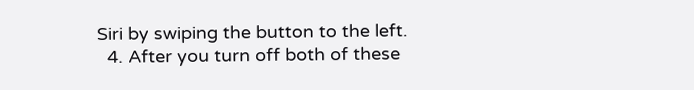Siri by swiping the button to the left.
  4. After you turn off both of these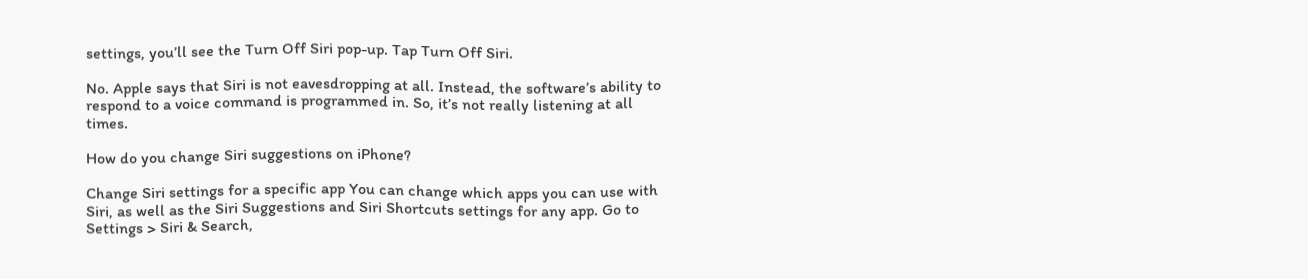settings, you’ll see the Turn Off Siri pop-up. Tap Turn Off Siri.

No. Apple says that Siri is not eavesdropping at all. Instead, the software’s ability to respond to a voice command is programmed in. So, it’s not really listening at all times.

How do you change Siri suggestions on iPhone?

Change Siri settings for a specific app You can change which apps you can use with Siri, as well as the Siri Suggestions and Siri Shortcuts settings for any app. Go to Settings > Siri & Search,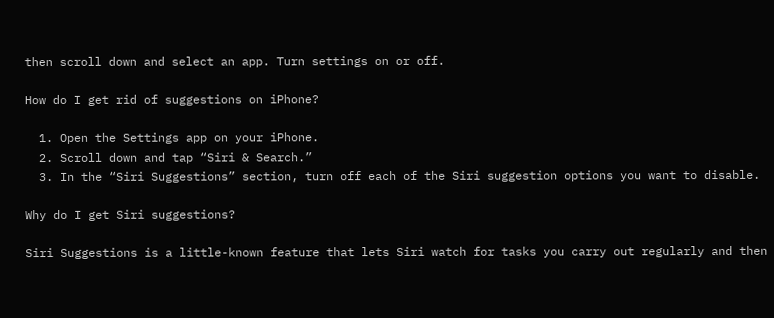then scroll down and select an app. Turn settings on or off.

How do I get rid of suggestions on iPhone?

  1. Open the Settings app on your iPhone.
  2. Scroll down and tap “Siri & Search.”
  3. In the “Siri Suggestions” section, turn off each of the Siri suggestion options you want to disable.

Why do I get Siri suggestions?

Siri Suggestions is a little-known feature that lets Siri watch for tasks you carry out regularly and then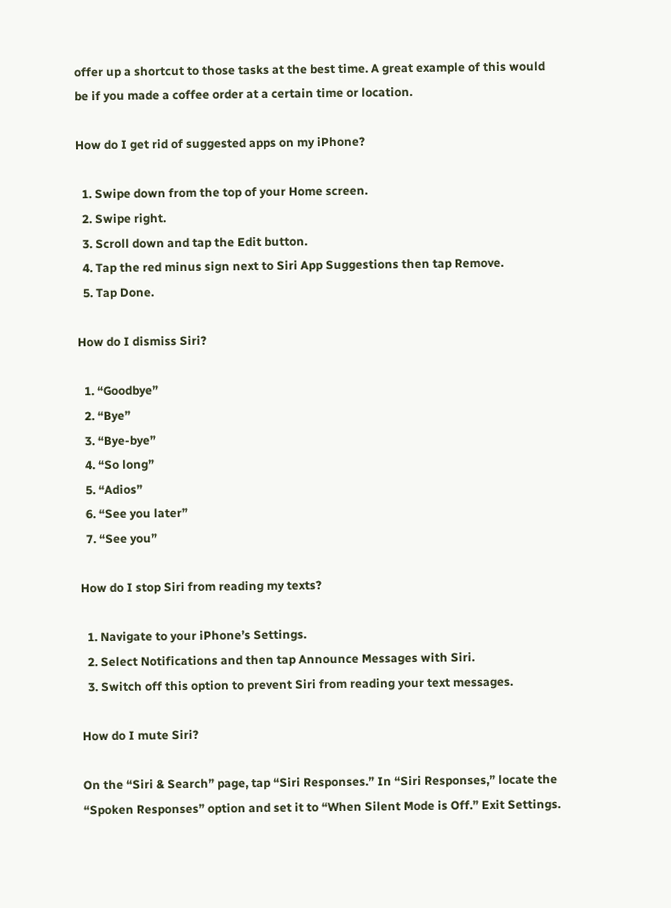offer up a shortcut to those tasks at the best time. A great example of this would be if you made a coffee order at a certain time or location.

How do I get rid of suggested apps on my iPhone?

  1. Swipe down from the top of your Home screen.
  2. Swipe right.
  3. Scroll down and tap the Edit button.
  4. Tap the red minus sign next to Siri App Suggestions then tap Remove.
  5. Tap Done.

How do I dismiss Siri?

  1. “Goodbye”
  2. “Bye”
  3. “Bye-bye”
  4. “So long”
  5. “Adios”
  6. “See you later”
  7. “See you”

How do I stop Siri from reading my texts?

  1. Navigate to your iPhone’s Settings.
  2. Select Notifications and then tap Announce Messages with Siri.
  3. Switch off this option to prevent Siri from reading your text messages.

How do I mute Siri?

On the “Siri & Search” page, tap “Siri Responses.” In “Siri Responses,” locate the “Spoken Responses” option and set it to “When Silent Mode is Off.” Exit Settings.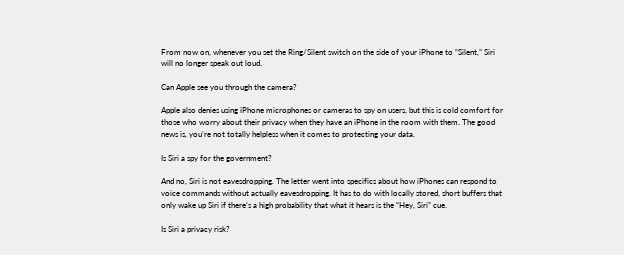From now on, whenever you set the Ring/Silent switch on the side of your iPhone to “Silent,” Siri will no longer speak out loud.

Can Apple see you through the camera?

Apple also denies using iPhone microphones or cameras to spy on users, but this is cold comfort for those who worry about their privacy when they have an iPhone in the room with them. The good news is, you’re not totally helpless when it comes to protecting your data.

Is Siri a spy for the government?

And no, Siri is not eavesdropping. The letter went into specifics about how iPhones can respond to voice commands without actually eavesdropping. It has to do with locally stored, short buffers that only wake up Siri if there’s a high probability that what it hears is the “Hey, Siri” cue.

Is Siri a privacy risk?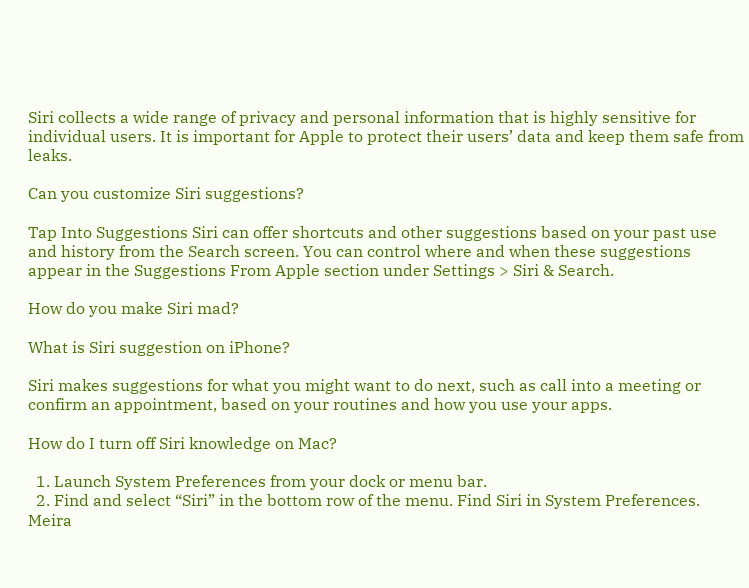Siri collects a wide range of privacy and personal information that is highly sensitive for individual users. It is important for Apple to protect their users’ data and keep them safe from leaks.

Can you customize Siri suggestions?

Tap Into Suggestions Siri can offer shortcuts and other suggestions based on your past use and history from the Search screen. You can control where and when these suggestions appear in the Suggestions From Apple section under Settings > Siri & Search.

How do you make Siri mad?

What is Siri suggestion on iPhone?

Siri makes suggestions for what you might want to do next, such as call into a meeting or confirm an appointment, based on your routines and how you use your apps.

How do I turn off Siri knowledge on Mac?

  1. Launch System Preferences from your dock or menu bar.
  2. Find and select “Siri” in the bottom row of the menu. Find Siri in System Preferences. Meira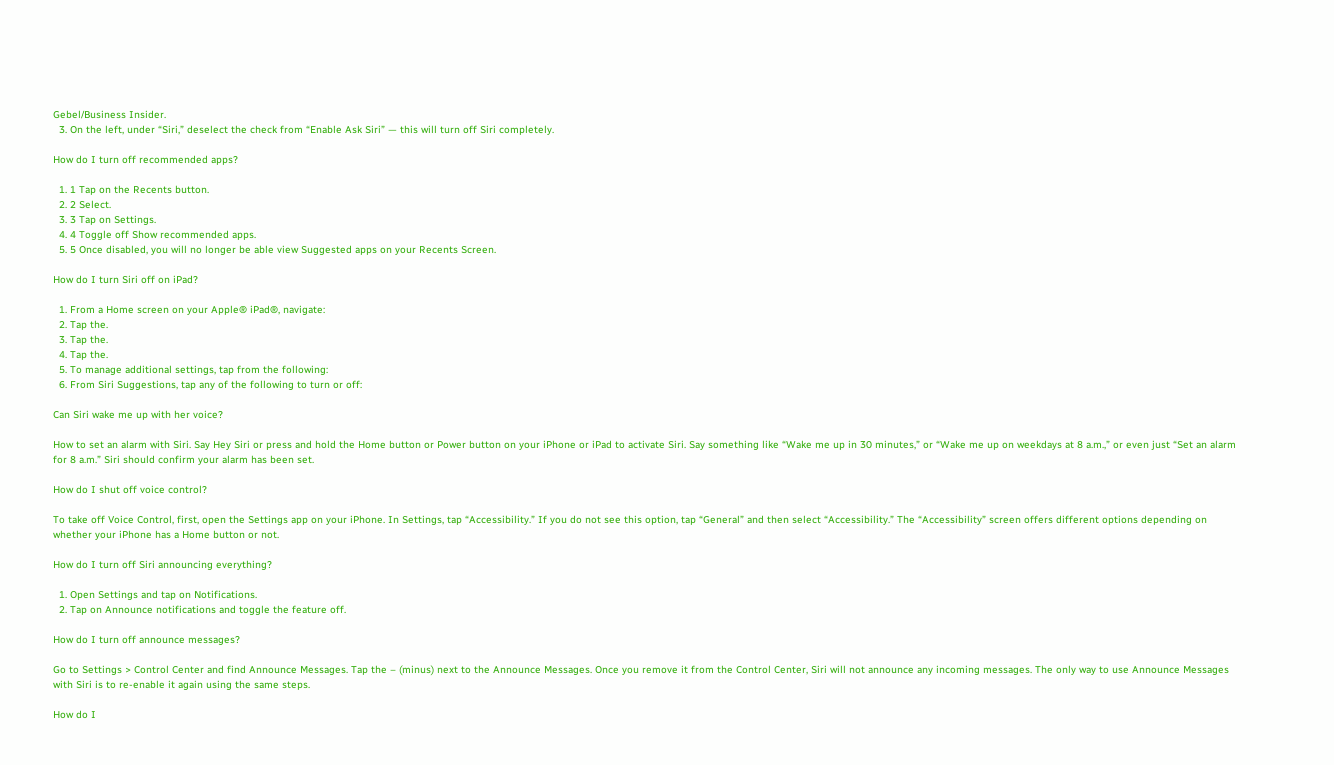Gebel/Business Insider.
  3. On the left, under “Siri,” deselect the check from “Enable Ask Siri” — this will turn off Siri completely.

How do I turn off recommended apps?

  1. 1 Tap on the Recents button.
  2. 2 Select.
  3. 3 Tap on Settings.
  4. 4 Toggle off Show recommended apps.
  5. 5 Once disabled, you will no longer be able view Suggested apps on your Recents Screen.

How do I turn Siri off on iPad?

  1. From a Home screen on your Apple® iPad®, navigate:
  2. Tap the.
  3. Tap the.
  4. Tap the.
  5. To manage additional settings, tap from the following:
  6. From Siri Suggestions, tap any of the following to turn or off:

Can Siri wake me up with her voice?

How to set an alarm with Siri. Say Hey Siri or press and hold the Home button or Power button on your iPhone or iPad to activate Siri. Say something like “Wake me up in 30 minutes,” or “Wake me up on weekdays at 8 a.m.,” or even just “Set an alarm for 8 a.m.” Siri should confirm your alarm has been set.

How do I shut off voice control?

To take off Voice Control, first, open the Settings app on your iPhone. In Settings, tap “Accessibility.” If you do not see this option, tap “General” and then select “Accessibility.” The “Accessibility” screen offers different options depending on whether your iPhone has a Home button or not.

How do I turn off Siri announcing everything?

  1. Open Settings and tap on Notifications.
  2. Tap on Announce notifications and toggle the feature off.

How do I turn off announce messages?

Go to Settings > Control Center and find Announce Messages. Tap the – (minus) next to the Announce Messages. Once you remove it from the Control Center, Siri will not announce any incoming messages. The only way to use Announce Messages with Siri is to re-enable it again using the same steps.

How do I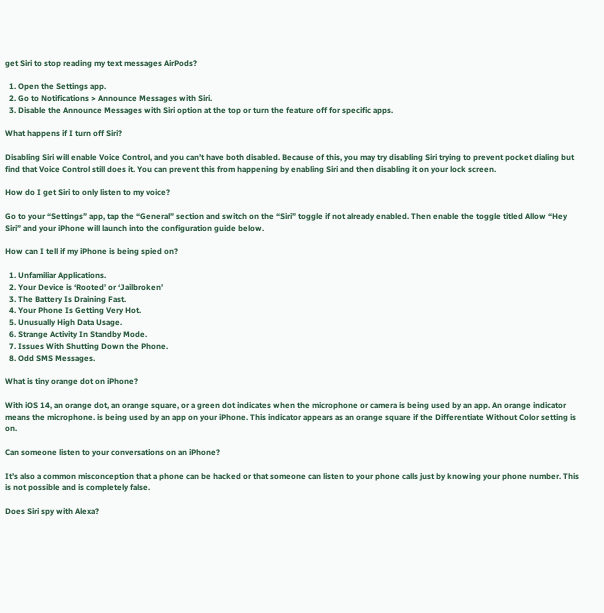get Siri to stop reading my text messages AirPods?

  1. Open the Settings app.
  2. Go to Notifications > Announce Messages with Siri.
  3. Disable the Announce Messages with Siri option at the top or turn the feature off for specific apps.

What happens if I turn off Siri?

Disabling Siri will enable Voice Control, and you can’t have both disabled. Because of this, you may try disabling Siri trying to prevent pocket dialing but find that Voice Control still does it. You can prevent this from happening by enabling Siri and then disabling it on your lock screen.

How do I get Siri to only listen to my voice?

Go to your “Settings” app, tap the “General” section and switch on the “Siri” toggle if not already enabled. Then enable the toggle titled Allow “Hey Siri” and your iPhone will launch into the configuration guide below.

How can I tell if my iPhone is being spied on?

  1. Unfamiliar Applications.
  2. Your Device is ‘Rooted’ or ‘Jailbroken’
  3. The Battery Is Draining Fast.
  4. Your Phone Is Getting Very Hot.
  5. Unusually High Data Usage.
  6. Strange Activity In Standby Mode.
  7. Issues With Shutting Down the Phone.
  8. Odd SMS Messages.

What is tiny orange dot on iPhone?

With iOS 14, an orange dot, an orange square, or a green dot indicates when the microphone or camera is being used by an app. An orange indicator means the microphone. is being used by an app on your iPhone. This indicator appears as an orange square if the Differentiate Without Color setting is on.

Can someone listen to your conversations on an iPhone?

It’s also a common misconception that a phone can be hacked or that someone can listen to your phone calls just by knowing your phone number. This is not possible and is completely false.

Does Siri spy with Alexa?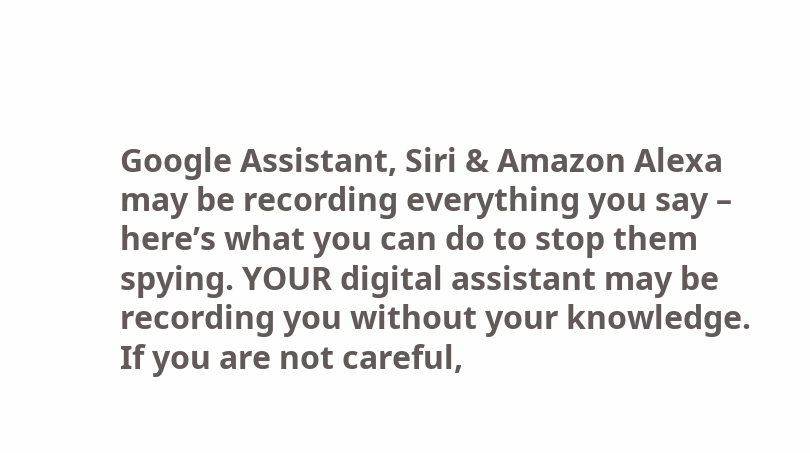Google Assistant, Siri & Amazon Alexa may be recording everything you say – here’s what you can do to stop them spying. YOUR digital assistant may be recording you without your knowledge. If you are not careful,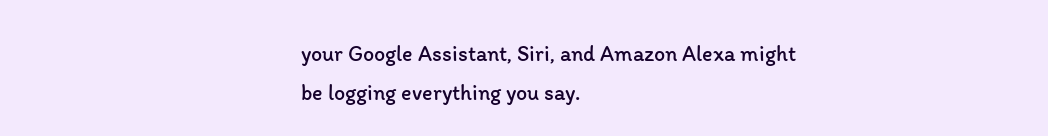your Google Assistant, Siri, and Amazon Alexa might be logging everything you say.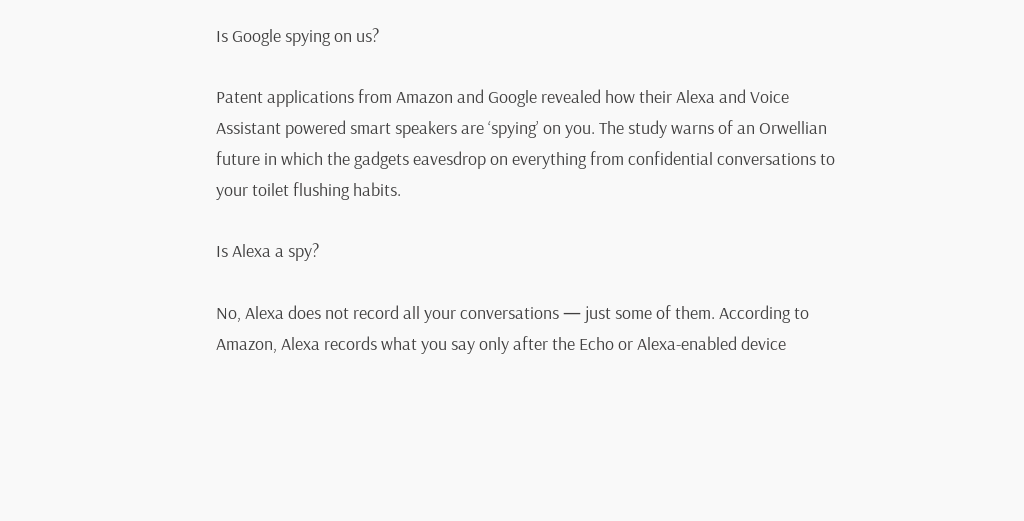Is Google spying on us?

Patent applications from Amazon and Google revealed how their Alexa and Voice Assistant powered smart speakers are ‘spying’ on you. The study warns of an Orwellian future in which the gadgets eavesdrop on everything from confidential conversations to your toilet flushing habits.

Is Alexa a spy?

No, Alexa does not record all your conversations — just some of them. According to Amazon, Alexa records what you say only after the Echo or Alexa-enabled device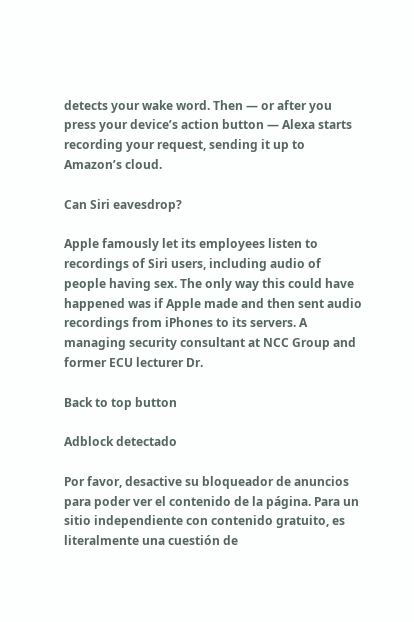detects your wake word. Then — or after you press your device’s action button — Alexa starts recording your request, sending it up to Amazon’s cloud.

Can Siri eavesdrop?

Apple famously let its employees listen to recordings of Siri users, including audio of people having sex. The only way this could have happened was if Apple made and then sent audio recordings from iPhones to its servers. A managing security consultant at NCC Group and former ECU lecturer Dr.

Back to top button

Adblock detectado

Por favor, desactive su bloqueador de anuncios para poder ver el contenido de la página. Para un sitio independiente con contenido gratuito, es literalmente una cuestión de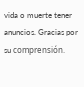vida o muerte tener anuncios. Gracias por su comprensión.